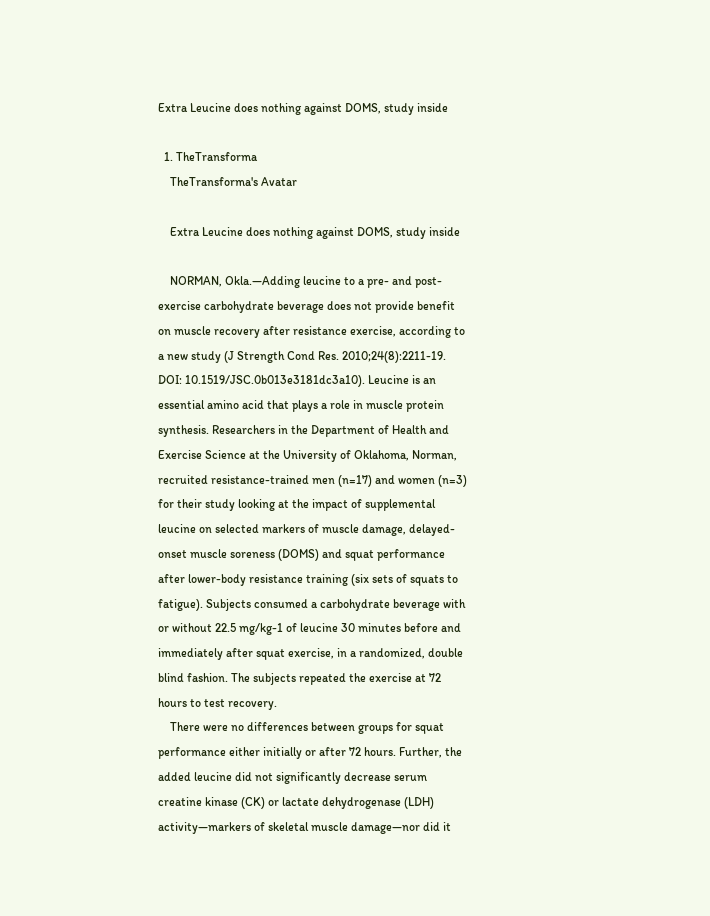Extra Leucine does nothing against DOMS, study inside

  1. TheTransforma
    TheTransforma's Avatar

    Extra Leucine does nothing against DOMS, study inside

    NORMAN, Okla.—Adding leucine to a pre- and post-exercise carbohydrate beverage does not provide benefit on muscle recovery after resistance exercise, according to a new study (J Strength Cond Res. 2010;24(8):2211-19. DOI: 10.1519/JSC.0b013e3181dc3a10). Leucine is an essential amino acid that plays a role in muscle protein synthesis. Researchers in the Department of Health and Exercise Science at the University of Oklahoma, Norman, recruited resistance-trained men (n=17) and women (n=3) for their study looking at the impact of supplemental leucine on selected markers of muscle damage, delayed-onset muscle soreness (DOMS) and squat performance after lower-body resistance training (six sets of squats to fatigue). Subjects consumed a carbohydrate beverage with or without 22.5 mg/kg-1 of leucine 30 minutes before and immediately after squat exercise, in a randomized, double blind fashion. The subjects repeated the exercise at 72 hours to test recovery.
    There were no differences between groups for squat performance either initially or after 72 hours. Further, the added leucine did not significantly decrease serum creatine kinase (CK) or lactate dehydrogenase (LDH) activity—markers of skeletal muscle damage—nor did it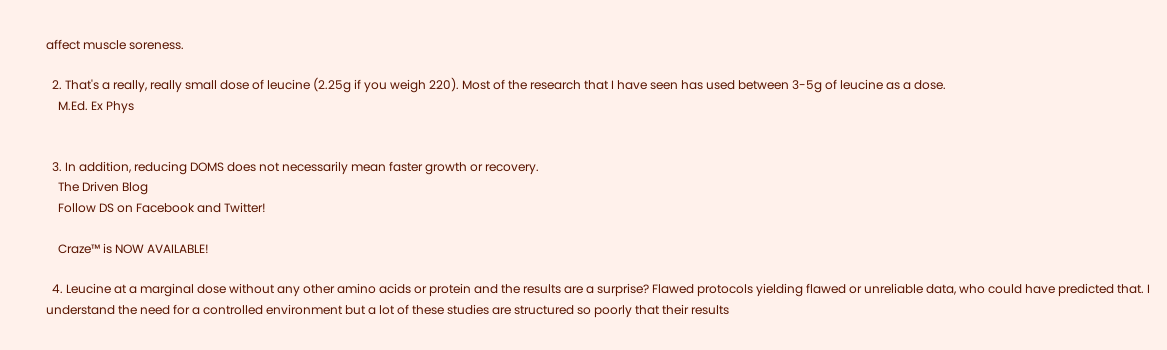affect muscle soreness.

  2. That's a really, really small dose of leucine (2.25g if you weigh 220). Most of the research that I have seen has used between 3-5g of leucine as a dose.
    M.Ed. Ex Phys


  3. In addition, reducing DOMS does not necessarily mean faster growth or recovery.
    The Driven Blog
    Follow DS on Facebook and Twitter!

    Craze™ is NOW AVAILABLE!

  4. Leucine at a marginal dose without any other amino acids or protein and the results are a surprise? Flawed protocols yielding flawed or unreliable data, who could have predicted that. I understand the need for a controlled environment but a lot of these studies are structured so poorly that their results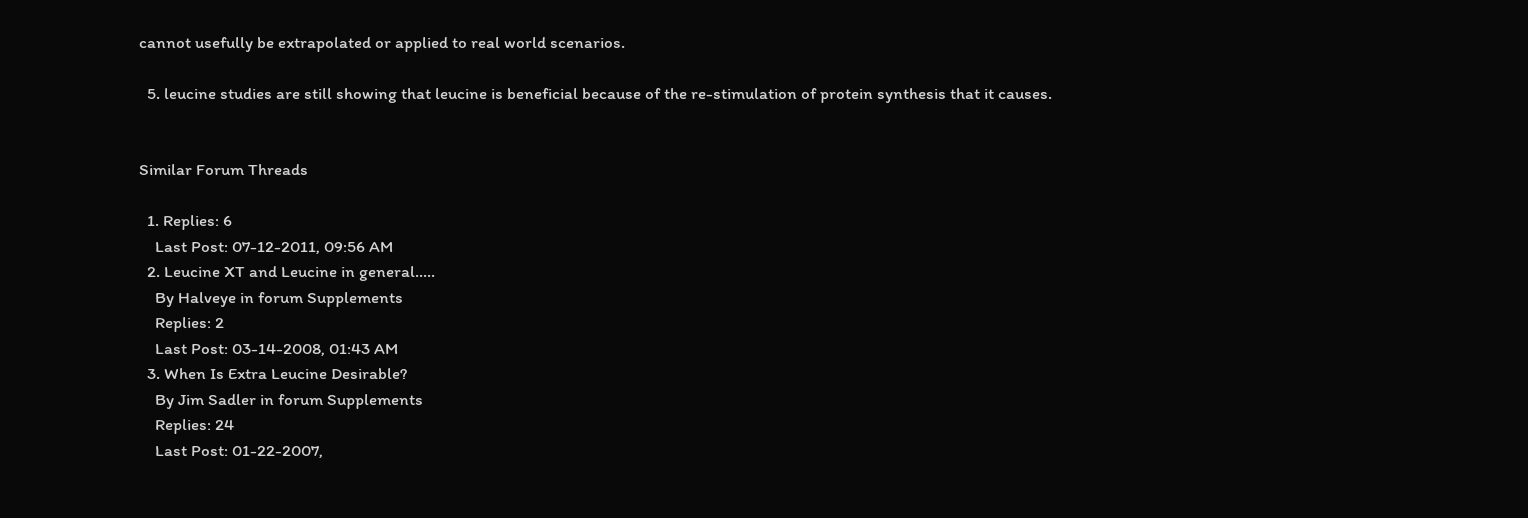cannot usefully be extrapolated or applied to real world scenarios.

  5. leucine studies are still showing that leucine is beneficial because of the re-stimulation of protein synthesis that it causes.


Similar Forum Threads

  1. Replies: 6
    Last Post: 07-12-2011, 09:56 AM
  2. Leucine XT and Leucine in general.....
    By Halveye in forum Supplements
    Replies: 2
    Last Post: 03-14-2008, 01:43 AM
  3. When Is Extra Leucine Desirable?
    By Jim Sadler in forum Supplements
    Replies: 24
    Last Post: 01-22-2007,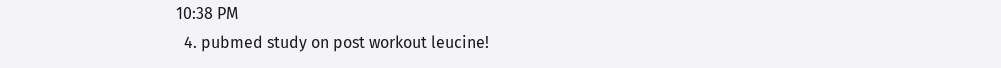10:38 PM
  4. pubmed study on post workout leucine!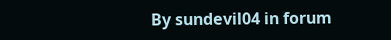By sundevil04 in forum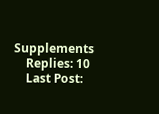Supplements
    Replies: 10
    Last Post: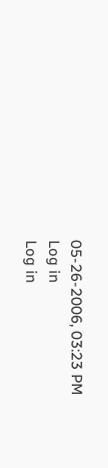05-26-2006, 03:23 PM
Log in
Log in